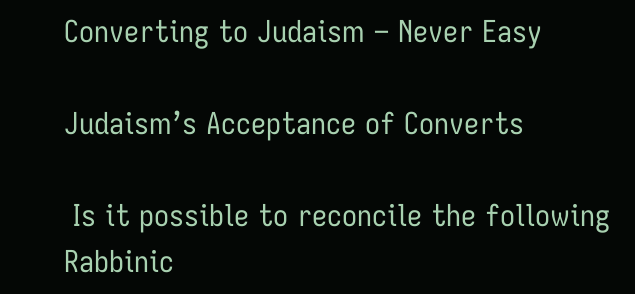Converting to Judaism – Never Easy

Judaism’s Acceptance of Converts

 Is it possible to reconcile the following Rabbinic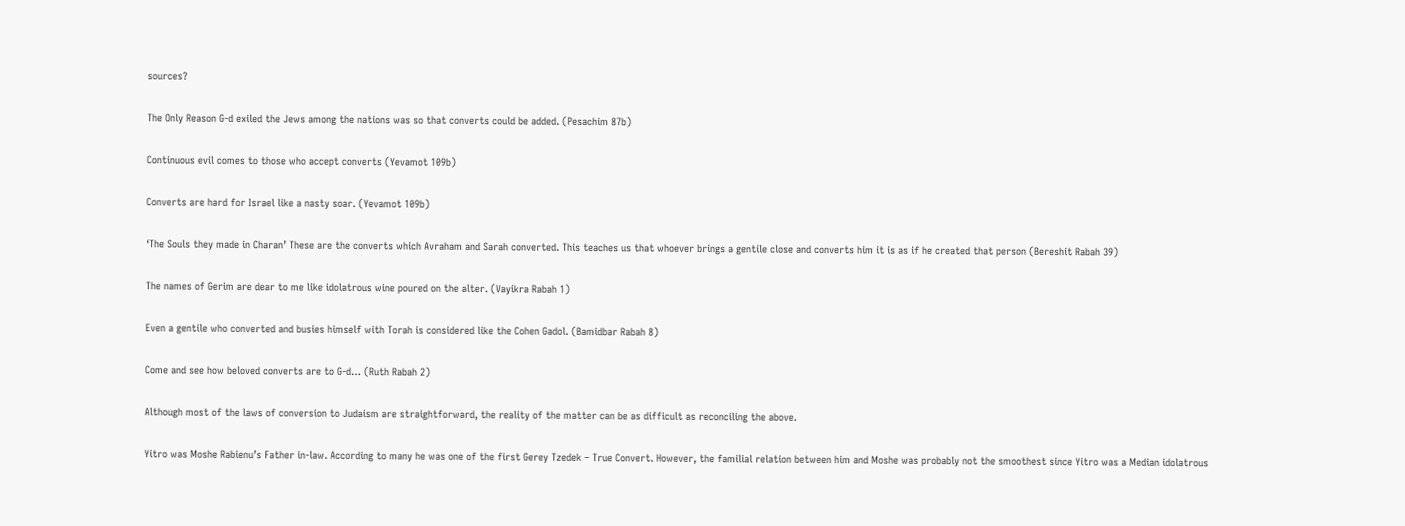sources?

The Only Reason G-d exiled the Jews among the nations was so that converts could be added. (Pesachim 87b)

Continuous evil comes to those who accept converts (Yevamot 109b)

Converts are hard for Israel like a nasty soar. (Yevamot 109b)

‘The Souls they made in Charan’ These are the converts which Avraham and Sarah converted. This teaches us that whoever brings a gentile close and converts him it is as if he created that person (Bereshit Rabah 39)

The names of Gerim are dear to me like idolatrous wine poured on the alter. (Vayikra Rabah 1)

Even a gentile who converted and busies himself with Torah is considered like the Cohen Gadol. (Bamidbar Rabah 8)

Come and see how beloved converts are to G-d… (Ruth Rabah 2)

Although most of the laws of conversion to Judaism are straightforward, the reality of the matter can be as difficult as reconciling the above.

Yitro was Moshe Rabienu’s Father in-law. According to many he was one of the first Gerey Tzedek – True Convert. However, the familial relation between him and Moshe was probably not the smoothest since Yitro was a Median idolatrous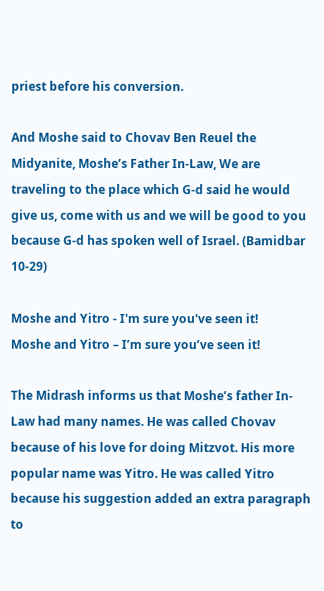priest before his conversion.

And Moshe said to Chovav Ben Reuel the Midyanite, Moshe’s Father In-Law, We are traveling to the place which G-d said he would give us, come with us and we will be good to you because G-d has spoken well of Israel. (Bamidbar 10-29)

Moshe and Yitro - I'm sure you've seen it!
Moshe and Yitro – I’m sure you’ve seen it!

The Midrash informs us that Moshe’s father In-Law had many names. He was called Chovav because of his love for doing Mitzvot. His more popular name was Yitro. He was called Yitro because his suggestion added an extra paragraph to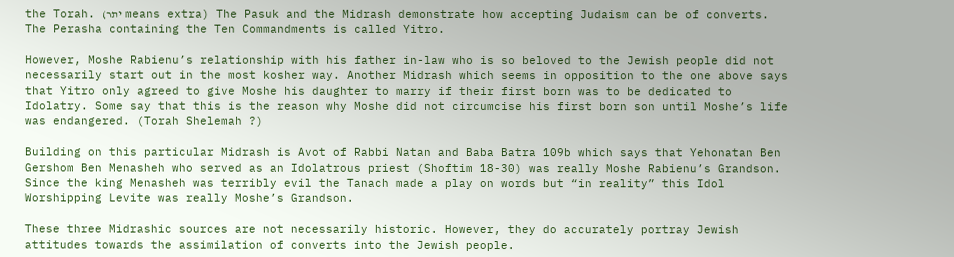the Torah. (יתר means extra) The Pasuk and the Midrash demonstrate how accepting Judaism can be of converts. The Perasha containing the Ten Commandments is called Yitro.

However, Moshe Rabienu’s relationship with his father in-law who is so beloved to the Jewish people did not necessarily start out in the most kosher way. Another Midrash which seems in opposition to the one above says that Yitro only agreed to give Moshe his daughter to marry if their first born was to be dedicated to Idolatry. Some say that this is the reason why Moshe did not circumcise his first born son until Moshe’s life was endangered. (Torah Shelemah ?)

Building on this particular Midrash is Avot of Rabbi Natan and Baba Batra 109b which says that Yehonatan Ben Gershom Ben Menasheh who served as an Idolatrous priest (Shoftim 18-30) was really Moshe Rabienu’s Grandson. Since the king Menasheh was terribly evil the Tanach made a play on words but “in reality” this Idol Worshipping Levite was really Moshe’s Grandson.

These three Midrashic sources are not necessarily historic. However, they do accurately portray Jewish attitudes towards the assimilation of converts into the Jewish people.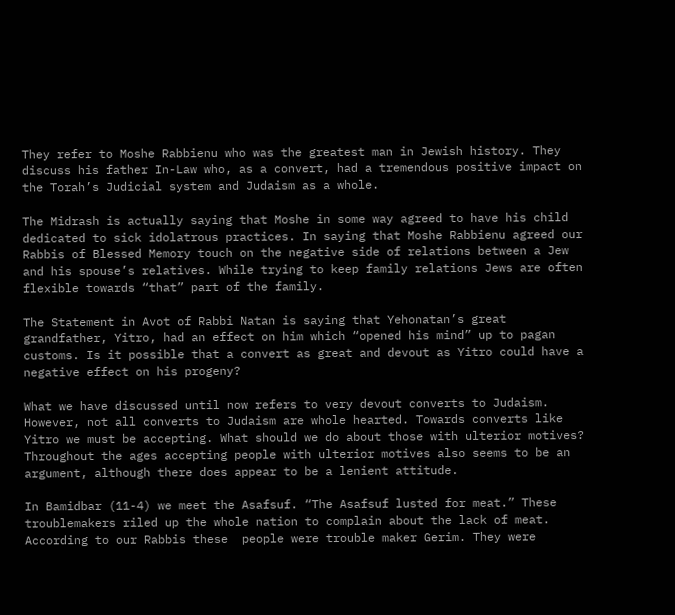They refer to Moshe Rabbienu who was the greatest man in Jewish history. They discuss his father In-Law who, as a convert, had a tremendous positive impact on the Torah’s Judicial system and Judaism as a whole.

The Midrash is actually saying that Moshe in some way agreed to have his child dedicated to sick idolatrous practices. In saying that Moshe Rabbienu agreed our Rabbis of Blessed Memory touch on the negative side of relations between a Jew and his spouse’s relatives. While trying to keep family relations Jews are often  flexible towards “that” part of the family.

The Statement in Avot of Rabbi Natan is saying that Yehonatan’s great grandfather, Yitro, had an effect on him which “opened his mind” up to pagan customs. Is it possible that a convert as great and devout as Yitro could have a negative effect on his progeny?

What we have discussed until now refers to very devout converts to Judaism. However, not all converts to Judaism are whole hearted. Towards converts like Yitro we must be accepting. What should we do about those with ulterior motives? Throughout the ages accepting people with ulterior motives also seems to be an argument, although there does appear to be a lenient attitude.

In Bamidbar (11-4) we meet the Asafsuf. “The Asafsuf lusted for meat.” These troublemakers riled up the whole nation to complain about the lack of meat. According to our Rabbis these  people were trouble maker Gerim. They were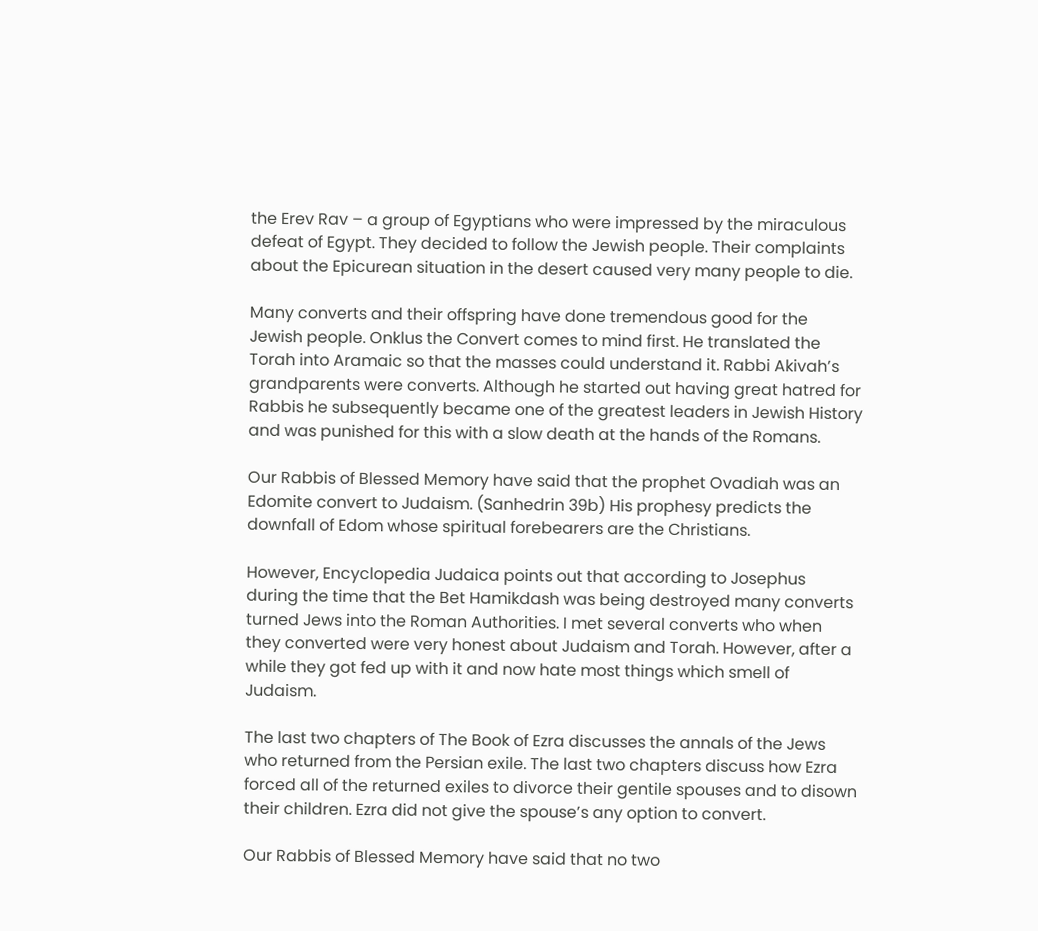the Erev Rav – a group of Egyptians who were impressed by the miraculous defeat of Egypt. They decided to follow the Jewish people. Their complaints about the Epicurean situation in the desert caused very many people to die.

Many converts and their offspring have done tremendous good for the Jewish people. Onklus the Convert comes to mind first. He translated the Torah into Aramaic so that the masses could understand it. Rabbi Akivah’s grandparents were converts. Although he started out having great hatred for Rabbis he subsequently became one of the greatest leaders in Jewish History and was punished for this with a slow death at the hands of the Romans.

Our Rabbis of Blessed Memory have said that the prophet Ovadiah was an Edomite convert to Judaism. (Sanhedrin 39b) His prophesy predicts the downfall of Edom whose spiritual forebearers are the Christians.

However, Encyclopedia Judaica points out that according to Josephus during the time that the Bet Hamikdash was being destroyed many converts turned Jews into the Roman Authorities. I met several converts who when they converted were very honest about Judaism and Torah. However, after a while they got fed up with it and now hate most things which smell of Judaism.

The last two chapters of The Book of Ezra discusses the annals of the Jews who returned from the Persian exile. The last two chapters discuss how Ezra forced all of the returned exiles to divorce their gentile spouses and to disown their children. Ezra did not give the spouse’s any option to convert.

Our Rabbis of Blessed Memory have said that no two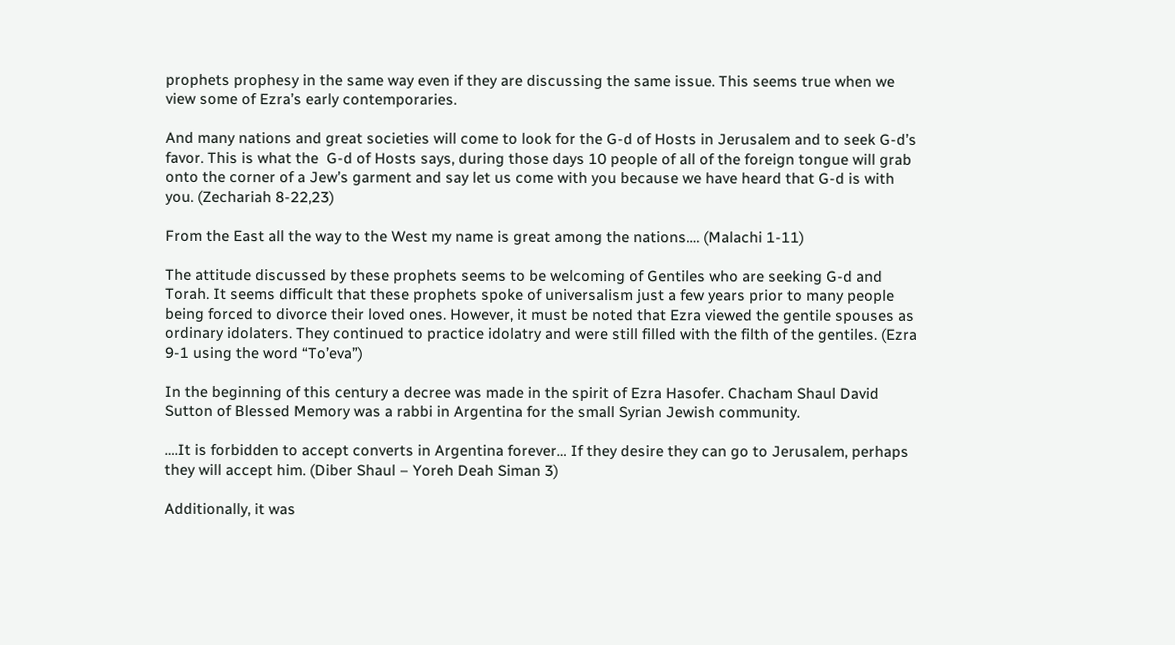prophets prophesy in the same way even if they are discussing the same issue. This seems true when we view some of Ezra’s early contemporaries.

And many nations and great societies will come to look for the G-d of Hosts in Jerusalem and to seek G-d’s favor. This is what the  G-d of Hosts says, during those days 10 people of all of the foreign tongue will grab onto the corner of a Jew’s garment and say let us come with you because we have heard that G-d is with you. (Zechariah 8-22,23)

From the East all the way to the West my name is great among the nations…. (Malachi 1-11)

The attitude discussed by these prophets seems to be welcoming of Gentiles who are seeking G-d and Torah. It seems difficult that these prophets spoke of universalism just a few years prior to many people being forced to divorce their loved ones. However, it must be noted that Ezra viewed the gentile spouses as ordinary idolaters. They continued to practice idolatry and were still filled with the filth of the gentiles. (Ezra 9-1 using the word “To’eva”)

In the beginning of this century a decree was made in the spirit of Ezra Hasofer. Chacham Shaul David Sutton of Blessed Memory was a rabbi in Argentina for the small Syrian Jewish community.

….It is forbidden to accept converts in Argentina forever… If they desire they can go to Jerusalem, perhaps they will accept him. (Diber Shaul – Yoreh Deah Siman 3)

Additionally, it was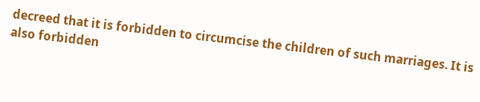decreed that it is forbidden to circumcise the children of such marriages. It is also forbidden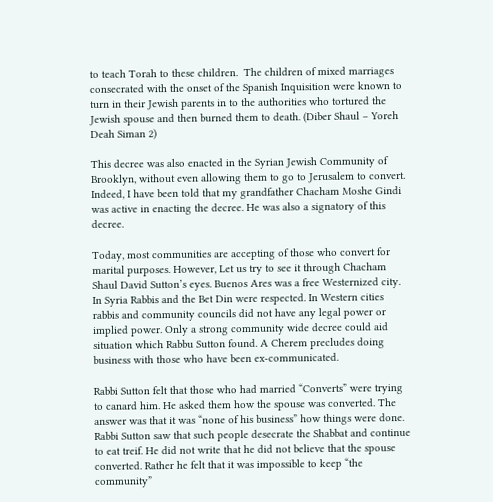to teach Torah to these children.  The children of mixed marriages consecrated with the onset of the Spanish Inquisition were known to turn in their Jewish parents in to the authorities who tortured the Jewish spouse and then burned them to death. (Diber Shaul – Yoreh Deah Siman 2)

This decree was also enacted in the Syrian Jewish Community of Brooklyn, without even allowing them to go to Jerusalem to convert. Indeed, I have been told that my grandfather Chacham Moshe Gindi was active in enacting the decree. He was also a signatory of this decree.

Today, most communities are accepting of those who convert for marital purposes. However, Let us try to see it through Chacham Shaul David Sutton’s eyes. Buenos Ares was a free Westernized city. In Syria Rabbis and the Bet Din were respected. In Western cities rabbis and community councils did not have any legal power or implied power. Only a strong community wide decree could aid situation which Rabbu Sutton found. A Cherem precludes doing business with those who have been ex-communicated.

Rabbi Sutton felt that those who had married “Converts” were trying to canard him. He asked them how the spouse was converted. The answer was that it was “none of his business” how things were done. Rabbi Sutton saw that such people desecrate the Shabbat and continue to eat treif. He did not write that he did not believe that the spouse converted. Rather he felt that it was impossible to keep “the community”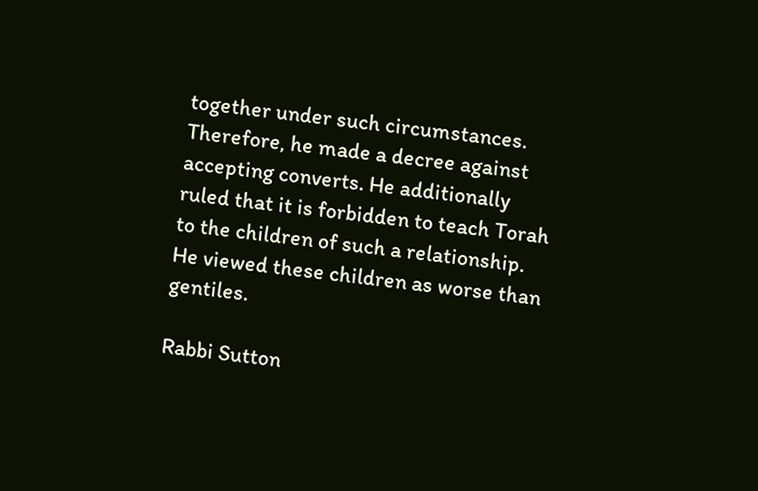together under such circumstances. Therefore, he made a decree against accepting converts. He additionally ruled that it is forbidden to teach Torah to the children of such a relationship. He viewed these children as worse than gentiles.

Rabbi Sutton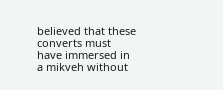believed that these converts must have immersed in a mikveh without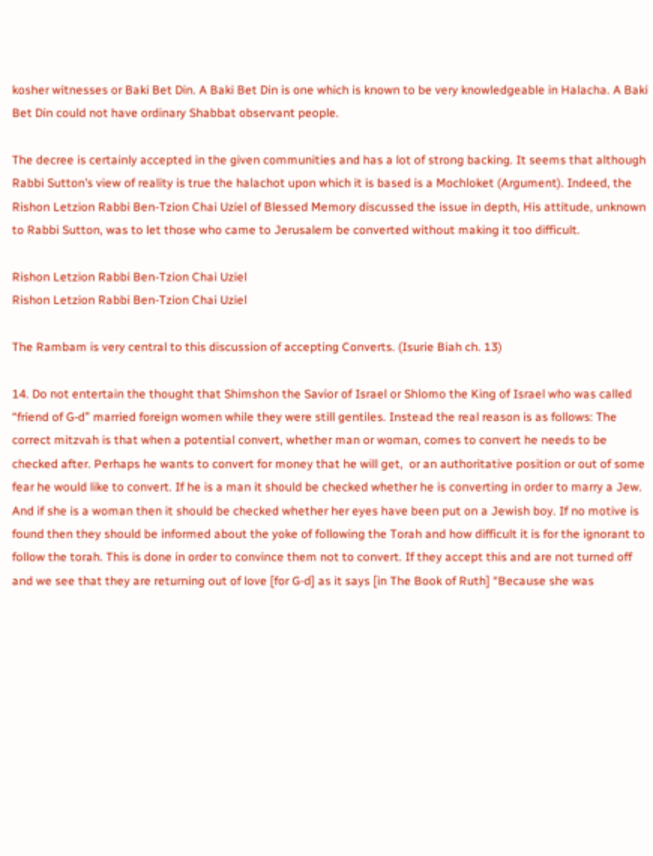kosher witnesses or Baki Bet Din. A Baki Bet Din is one which is known to be very knowledgeable in Halacha. A Baki Bet Din could not have ordinary Shabbat observant people.

The decree is certainly accepted in the given communities and has a lot of strong backing. It seems that although Rabbi Sutton’s view of reality is true the halachot upon which it is based is a Mochloket (Argument). Indeed, the Rishon Letzion Rabbi Ben-Tzion Chai Uziel of Blessed Memory discussed the issue in depth, His attitude, unknown to Rabbi Sutton, was to let those who came to Jerusalem be converted without making it too difficult.

Rishon Letzion Rabbi Ben-Tzion Chai Uziel
Rishon Letzion Rabbi Ben-Tzion Chai Uziel

The Rambam is very central to this discussion of accepting Converts. (Isurie Biah ch. 13)

14. Do not entertain the thought that Shimshon the Savior of Israel or Shlomo the King of Israel who was called “friend of G-d” married foreign women while they were still gentiles. Instead the real reason is as follows: The correct mitzvah is that when a potential convert, whether man or woman, comes to convert he needs to be checked after. Perhaps he wants to convert for money that he will get,  or an authoritative position or out of some fear he would like to convert. If he is a man it should be checked whether he is converting in order to marry a Jew. And if she is a woman then it should be checked whether her eyes have been put on a Jewish boy. If no motive is found then they should be informed about the yoke of following the Torah and how difficult it is for the ignorant to follow the torah. This is done in order to convince them not to convert. If they accept this and are not turned off and we see that they are returning out of love [for G-d] as it says [in The Book of Ruth] “Because she was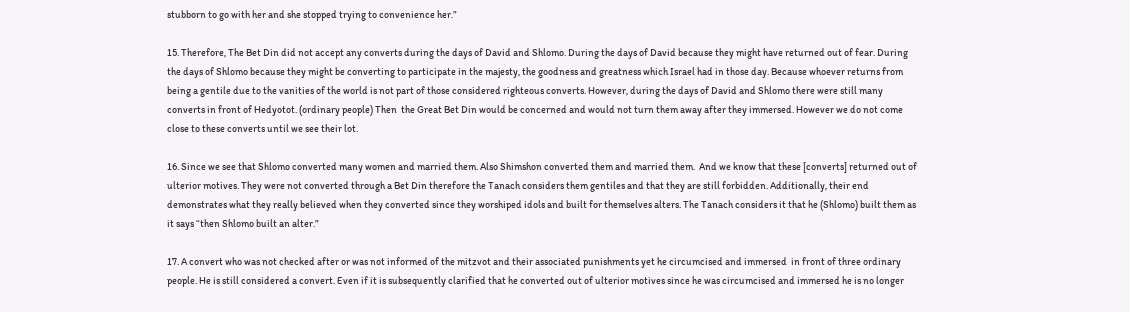stubborn to go with her and she stopped trying to convenience her.”

15. Therefore, The Bet Din did not accept any converts during the days of David and Shlomo. During the days of David because they might have returned out of fear. During the days of Shlomo because they might be converting to participate in the majesty, the goodness and greatness which Israel had in those day. Because whoever returns from being a gentile due to the vanities of the world is not part of those considered righteous converts. However, during the days of David and Shlomo there were still many converts in front of Hedyotot. (ordinary people) Then  the Great Bet Din would be concerned and would not turn them away after they immersed. However we do not come close to these converts until we see their lot.

16. Since we see that Shlomo converted many women and married them. Also Shimshon converted them and married them.  And we know that these [converts] returned out of ulterior motives. They were not converted through a Bet Din therefore the Tanach considers them gentiles and that they are still forbidden. Additionally, their end demonstrates what they really believed when they converted since they worshiped idols and built for themselves alters. The Tanach considers it that he (Shlomo) built them as it says “then Shlomo built an alter.”

17. A convert who was not checked after or was not informed of the mitzvot and their associated punishments yet he circumcised and immersed  in front of three ordinary people. He is still considered a convert. Even if it is subsequently clarified that he converted out of ulterior motives since he was circumcised and immersed he is no longer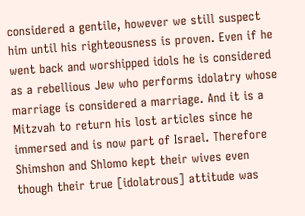considered a gentile, however we still suspect him until his righteousness is proven. Even if he went back and worshipped idols he is considered as a rebellious Jew who performs idolatry whose marriage is considered a marriage. And it is a Mitzvah to return his lost articles since he immersed and is now part of Israel. Therefore Shimshon and Shlomo kept their wives even though their true [idolatrous] attitude was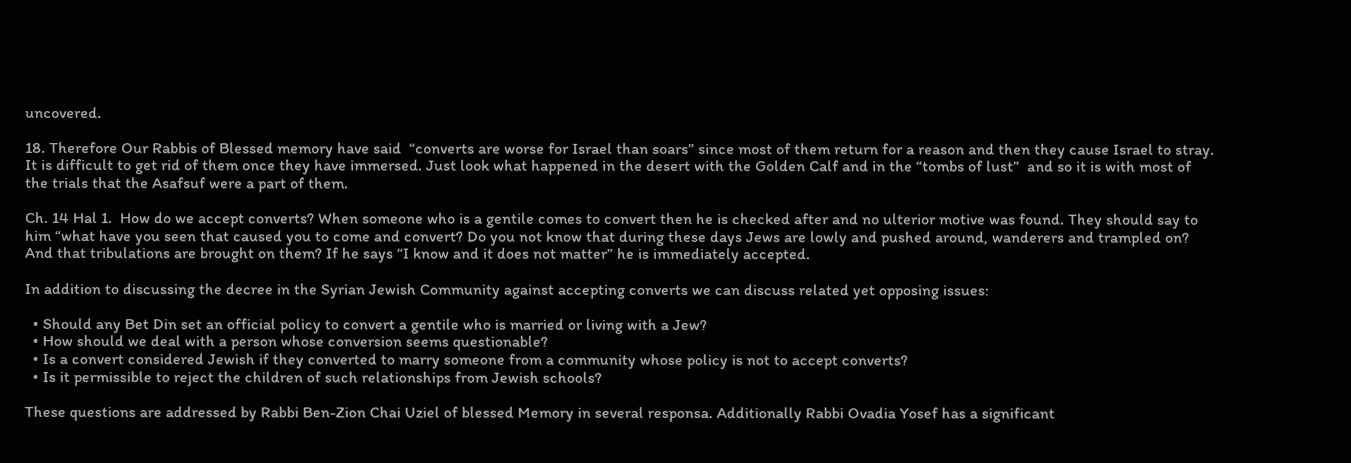uncovered.

18. Therefore Our Rabbis of Blessed memory have said  “converts are worse for Israel than soars” since most of them return for a reason and then they cause Israel to stray. It is difficult to get rid of them once they have immersed. Just look what happened in the desert with the Golden Calf and in the “tombs of lust”  and so it is with most of the trials that the Asafsuf were a part of them.

Ch. 14 Hal 1.  How do we accept converts? When someone who is a gentile comes to convert then he is checked after and no ulterior motive was found. They should say to him “what have you seen that caused you to come and convert? Do you not know that during these days Jews are lowly and pushed around, wanderers and trampled on? And that tribulations are brought on them? If he says “I know and it does not matter” he is immediately accepted.

In addition to discussing the decree in the Syrian Jewish Community against accepting converts we can discuss related yet opposing issues:

  • Should any Bet Din set an official policy to convert a gentile who is married or living with a Jew?
  • How should we deal with a person whose conversion seems questionable?
  • Is a convert considered Jewish if they converted to marry someone from a community whose policy is not to accept converts?
  • Is it permissible to reject the children of such relationships from Jewish schools?

These questions are addressed by Rabbi Ben-Zion Chai Uziel of blessed Memory in several responsa. Additionally Rabbi Ovadia Yosef has a significant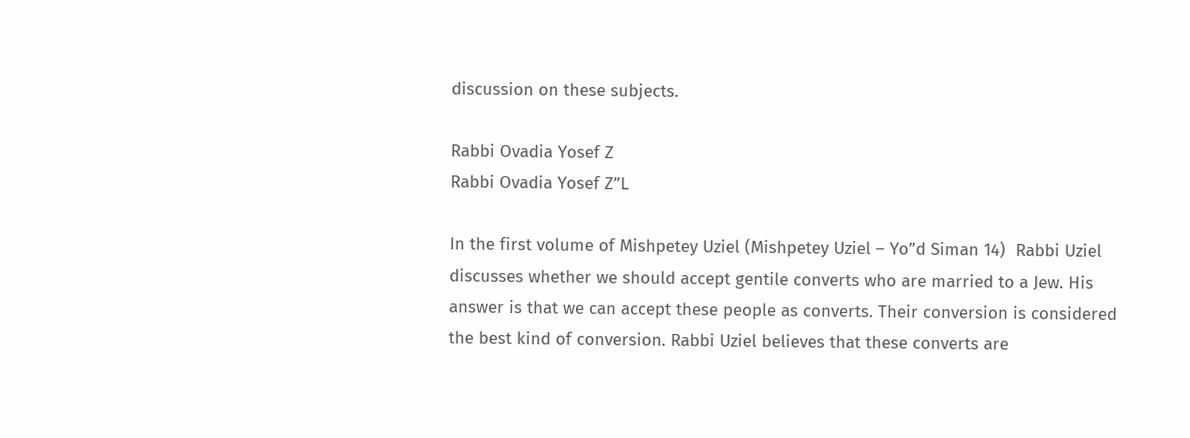discussion on these subjects.

Rabbi Ovadia Yosef Z
Rabbi Ovadia Yosef Z”L

In the first volume of Mishpetey Uziel (Mishpetey Uziel – Yo”d Siman 14)  Rabbi Uziel discusses whether we should accept gentile converts who are married to a Jew. His answer is that we can accept these people as converts. Their conversion is considered the best kind of conversion. Rabbi Uziel believes that these converts are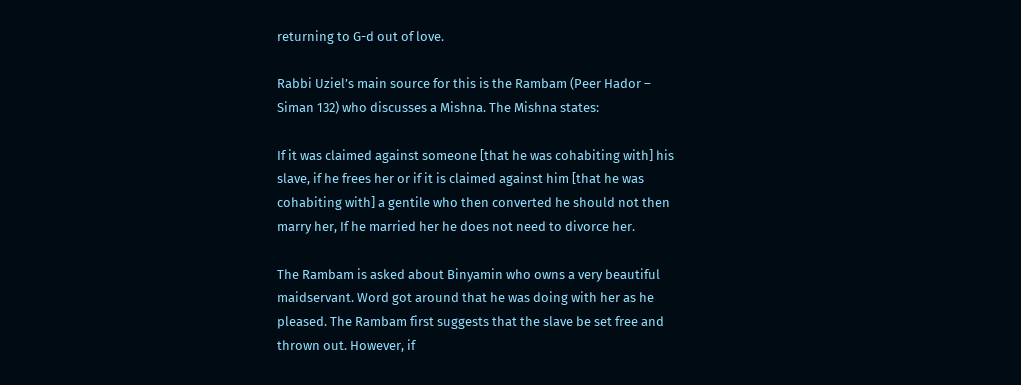returning to G-d out of love.

Rabbi Uziel’s main source for this is the Rambam (Peer Hador – Siman 132) who discusses a Mishna. The Mishna states:

If it was claimed against someone [that he was cohabiting with] his slave, if he frees her or if it is claimed against him [that he was cohabiting with] a gentile who then converted he should not then marry her, If he married her he does not need to divorce her.

The Rambam is asked about Binyamin who owns a very beautiful maidservant. Word got around that he was doing with her as he pleased. The Rambam first suggests that the slave be set free and thrown out. However, if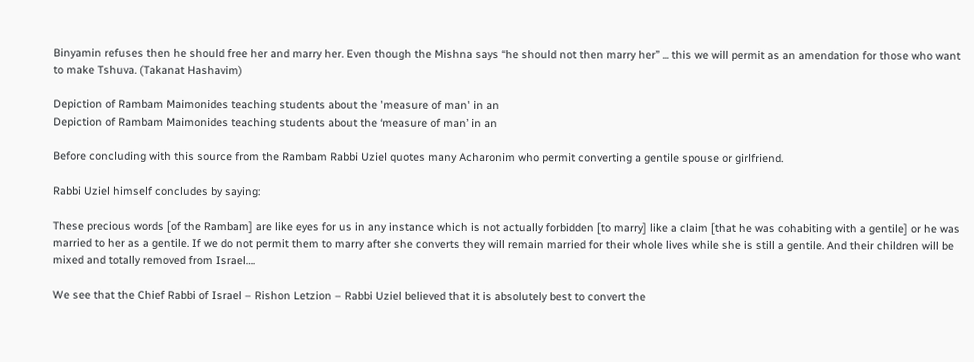Binyamin refuses then he should free her and marry her. Even though the Mishna says “he should not then marry her” ... this we will permit as an amendation for those who want to make Tshuva. (Takanat Hashavim)

Depiction of Rambam Maimonides teaching students about the 'measure of man' in an
Depiction of Rambam Maimonides teaching students about the ‘measure of man’ in an

Before concluding with this source from the Rambam Rabbi Uziel quotes many Acharonim who permit converting a gentile spouse or girlfriend.

Rabbi Uziel himself concludes by saying:

These precious words [of the Rambam] are like eyes for us in any instance which is not actually forbidden [to marry] like a claim [that he was cohabiting with a gentile] or he was married to her as a gentile. If we do not permit them to marry after she converts they will remain married for their whole lives while she is still a gentile. And their children will be mixed and totally removed from Israel….

We see that the Chief Rabbi of Israel – Rishon Letzion – Rabbi Uziel believed that it is absolutely best to convert the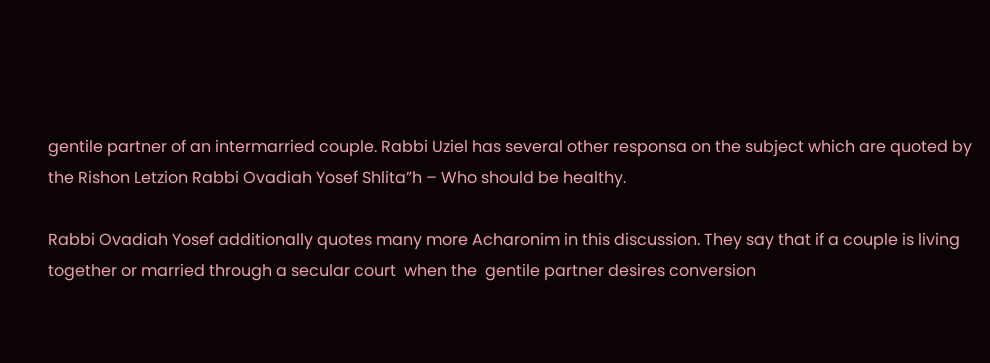gentile partner of an intermarried couple. Rabbi Uziel has several other responsa on the subject which are quoted by the Rishon Letzion Rabbi Ovadiah Yosef Shlita”h – Who should be healthy.

Rabbi Ovadiah Yosef additionally quotes many more Acharonim in this discussion. They say that if a couple is living together or married through a secular court  when the  gentile partner desires conversion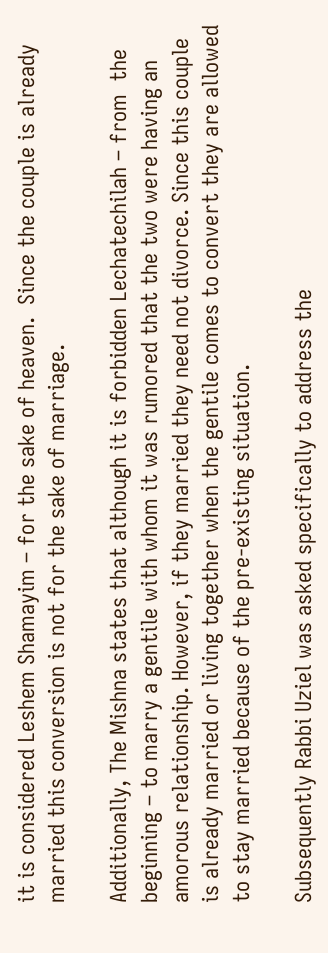it is considered Leshem Shamayim – for the sake of heaven.  Since the couple is already married this conversion is not for the sake of marriage.

Additionally, The Mishna states that although it is forbidden Lechatechilah – from  the beginning – to marry a gentile with whom it was rumored that the two were having an amorous relationship. However, if they married they need not divorce. Since this couple is already married or living together when the gentile comes to convert they are allowed to stay married because of the pre-existing situation.

Subsequently Rabbi Uziel was asked specifically to address the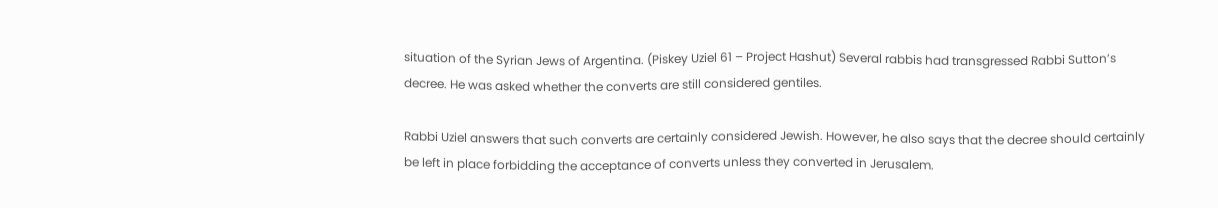situation of the Syrian Jews of Argentina. (Piskey Uziel 61 – Project Hashut) Several rabbis had transgressed Rabbi Sutton’s decree. He was asked whether the converts are still considered gentiles.

Rabbi Uziel answers that such converts are certainly considered Jewish. However, he also says that the decree should certainly be left in place forbidding the acceptance of converts unless they converted in Jerusalem.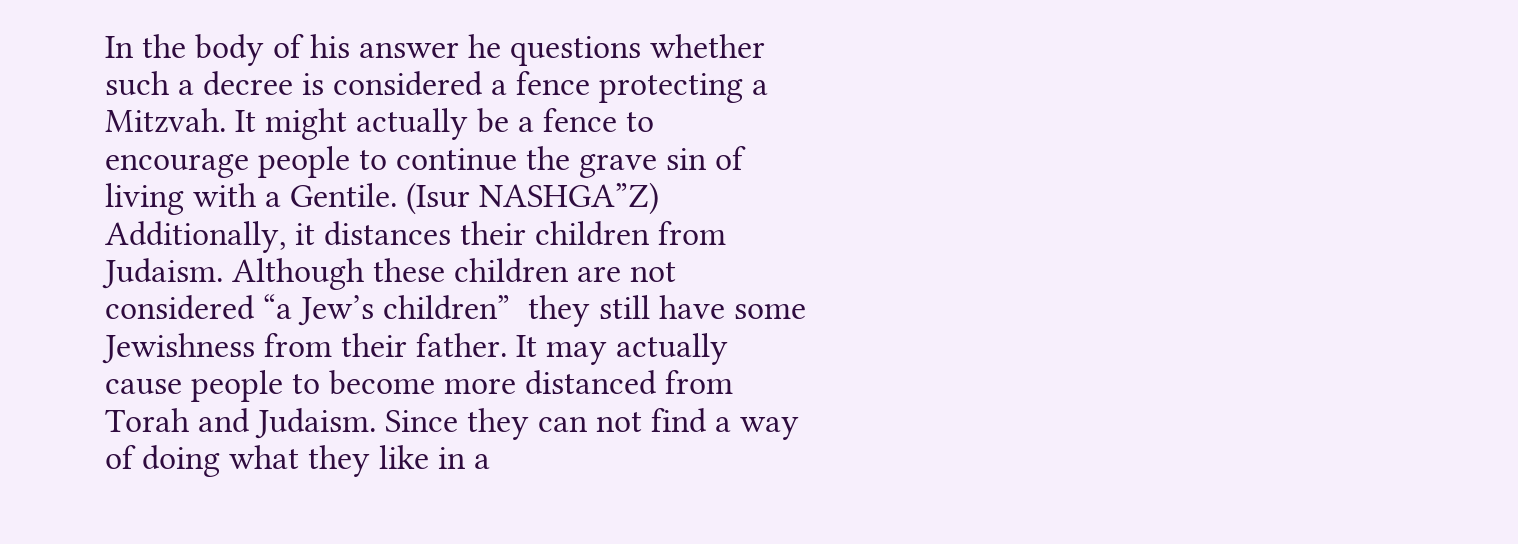In the body of his answer he questions whether such a decree is considered a fence protecting a Mitzvah. It might actually be a fence to encourage people to continue the grave sin of living with a Gentile. (Isur NASHGA”Z) Additionally, it distances their children from Judaism. Although these children are not considered “a Jew’s children”  they still have some Jewishness from their father. It may actually cause people to become more distanced from Torah and Judaism. Since they can not find a way of doing what they like in a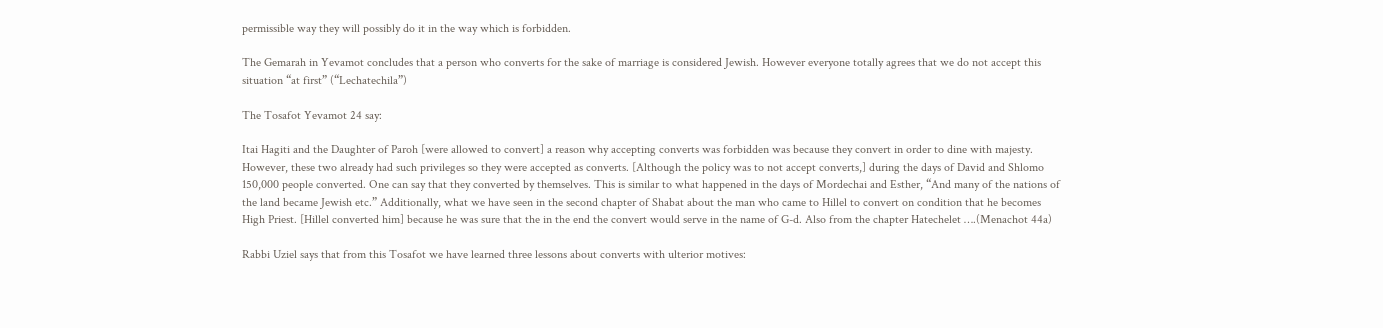permissible way they will possibly do it in the way which is forbidden.

The Gemarah in Yevamot concludes that a person who converts for the sake of marriage is considered Jewish. However everyone totally agrees that we do not accept this situation “at first” (“Lechatechila”)

The Tosafot Yevamot 24 say:

Itai Hagiti and the Daughter of Paroh [were allowed to convert] a reason why accepting converts was forbidden was because they convert in order to dine with majesty. However, these two already had such privileges so they were accepted as converts. [Although the policy was to not accept converts,] during the days of David and Shlomo 150,000 people converted. One can say that they converted by themselves. This is similar to what happened in the days of Mordechai and Esther, “And many of the nations of the land became Jewish etc.” Additionally, what we have seen in the second chapter of Shabat about the man who came to Hillel to convert on condition that he becomes High Priest. [Hillel converted him] because he was sure that the in the end the convert would serve in the name of G-d. Also from the chapter Hatechelet ….(Menachot 44a)

Rabbi Uziel says that from this Tosafot we have learned three lessons about converts with ulterior motives: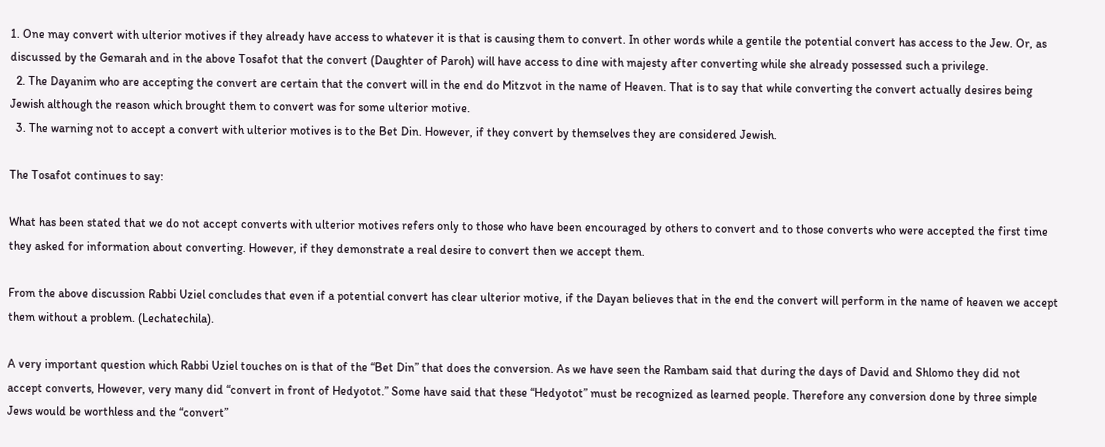1. One may convert with ulterior motives if they already have access to whatever it is that is causing them to convert. In other words while a gentile the potential convert has access to the Jew. Or, as discussed by the Gemarah and in the above Tosafot that the convert (Daughter of Paroh) will have access to dine with majesty after converting while she already possessed such a privilege.
  2. The Dayanim who are accepting the convert are certain that the convert will in the end do Mitzvot in the name of Heaven. That is to say that while converting the convert actually desires being Jewish although the reason which brought them to convert was for some ulterior motive.
  3. The warning not to accept a convert with ulterior motives is to the Bet Din. However, if they convert by themselves they are considered Jewish.

The Tosafot continues to say:

What has been stated that we do not accept converts with ulterior motives refers only to those who have been encouraged by others to convert and to those converts who were accepted the first time they asked for information about converting. However, if they demonstrate a real desire to convert then we accept them.

From the above discussion Rabbi Uziel concludes that even if a potential convert has clear ulterior motive, if the Dayan believes that in the end the convert will perform in the name of heaven we accept them without a problem. (Lechatechila).

A very important question which Rabbi Uziel touches on is that of the “Bet Din” that does the conversion. As we have seen the Rambam said that during the days of David and Shlomo they did not accept converts, However, very many did “convert in front of Hedyotot.” Some have said that these “Hedyotot” must be recognized as learned people. Therefore any conversion done by three simple Jews would be worthless and the “convert”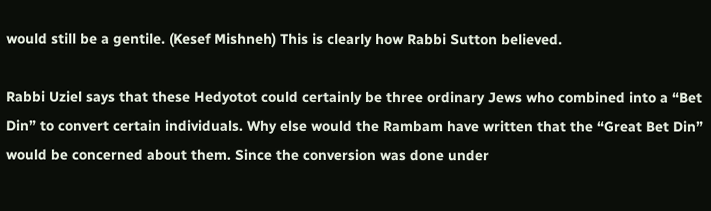would still be a gentile. (Kesef Mishneh) This is clearly how Rabbi Sutton believed.

Rabbi Uziel says that these Hedyotot could certainly be three ordinary Jews who combined into a “Bet Din” to convert certain individuals. Why else would the Rambam have written that the “Great Bet Din” would be concerned about them. Since the conversion was done under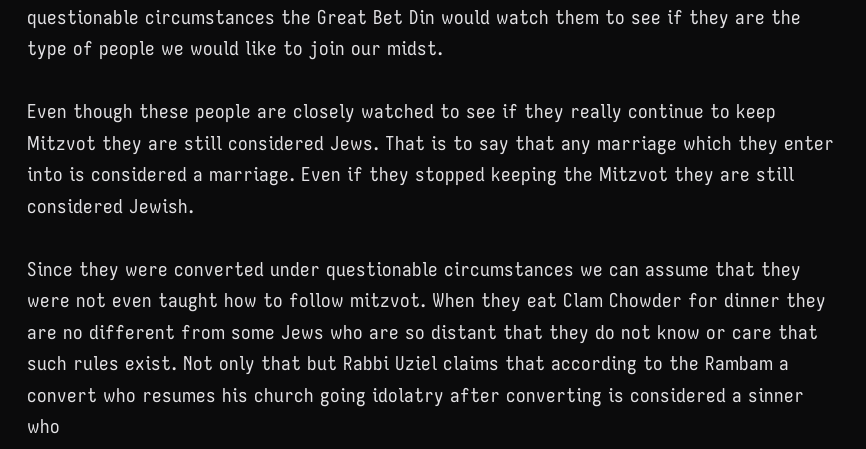questionable circumstances the Great Bet Din would watch them to see if they are the type of people we would like to join our midst.

Even though these people are closely watched to see if they really continue to keep Mitzvot they are still considered Jews. That is to say that any marriage which they enter into is considered a marriage. Even if they stopped keeping the Mitzvot they are still considered Jewish.

Since they were converted under questionable circumstances we can assume that they were not even taught how to follow mitzvot. When they eat Clam Chowder for dinner they are no different from some Jews who are so distant that they do not know or care that such rules exist. Not only that but Rabbi Uziel claims that according to the Rambam a convert who resumes his church going idolatry after converting is considered a sinner who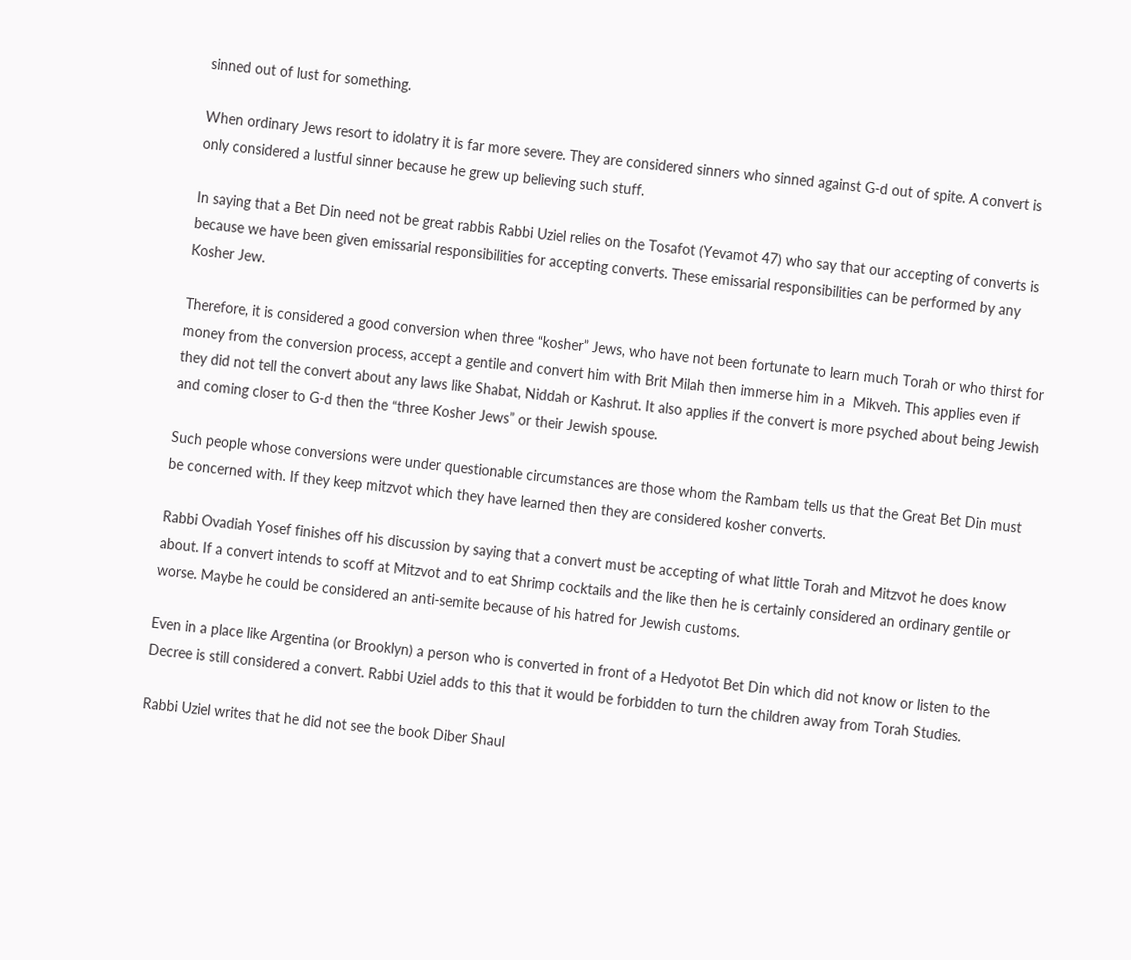sinned out of lust for something.

When ordinary Jews resort to idolatry it is far more severe. They are considered sinners who sinned against G-d out of spite. A convert is only considered a lustful sinner because he grew up believing such stuff.

In saying that a Bet Din need not be great rabbis Rabbi Uziel relies on the Tosafot (Yevamot 47) who say that our accepting of converts is because we have been given emissarial responsibilities for accepting converts. These emissarial responsibilities can be performed by any Kosher Jew.

Therefore, it is considered a good conversion when three “kosher” Jews, who have not been fortunate to learn much Torah or who thirst for money from the conversion process, accept a gentile and convert him with Brit Milah then immerse him in a  Mikveh. This applies even if they did not tell the convert about any laws like Shabat, Niddah or Kashrut. It also applies if the convert is more psyched about being Jewish and coming closer to G-d then the “three Kosher Jews” or their Jewish spouse.

Such people whose conversions were under questionable circumstances are those whom the Rambam tells us that the Great Bet Din must be concerned with. If they keep mitzvot which they have learned then they are considered kosher converts.

Rabbi Ovadiah Yosef finishes off his discussion by saying that a convert must be accepting of what little Torah and Mitzvot he does know about. If a convert intends to scoff at Mitzvot and to eat Shrimp cocktails and the like then he is certainly considered an ordinary gentile or worse. Maybe he could be considered an anti-semite because of his hatred for Jewish customs.

Even in a place like Argentina (or Brooklyn) a person who is converted in front of a Hedyotot Bet Din which did not know or listen to the Decree is still considered a convert. Rabbi Uziel adds to this that it would be forbidden to turn the children away from Torah Studies.

Rabbi Uziel writes that he did not see the book Diber Shaul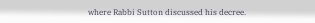where Rabbi Sutton discussed his decree.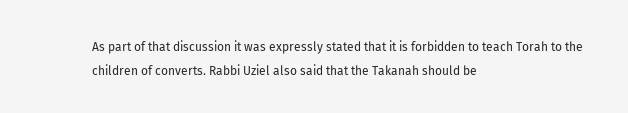As part of that discussion it was expressly stated that it is forbidden to teach Torah to the children of converts. Rabbi Uziel also said that the Takanah should be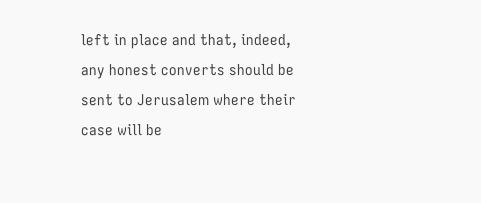left in place and that, indeed, any honest converts should be sent to Jerusalem where their case will be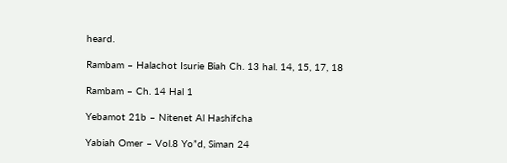heard.

Rambam – Halachot Isurie Biah Ch. 13 hal. 14, 15, 17, 18

Rambam – Ch. 14 Hal 1

Yebamot 21b – Nitenet Al Hashifcha

Yabiah Omer – Vol.8 Yo”d, Siman 24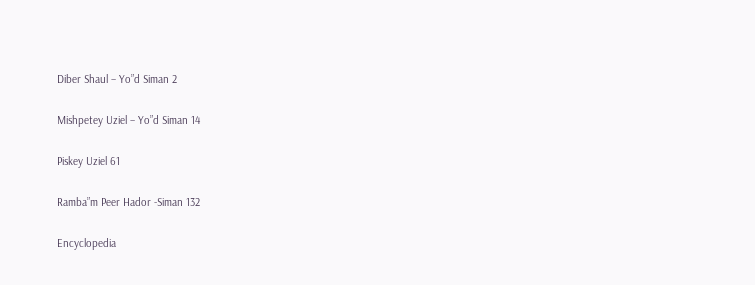Diber Shaul – Yo”d Siman 2

Mishpetey Uziel – Yo”d Siman 14

Piskey Uziel 61

Ramba”m Peer Hador -Siman 132

Encyclopedia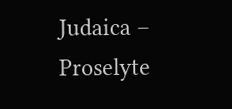Judaica – Proselyte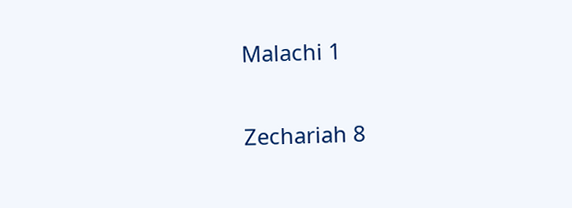Malachi 1

Zechariah 8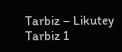Tarbiz – Likutey Tarbiz 1